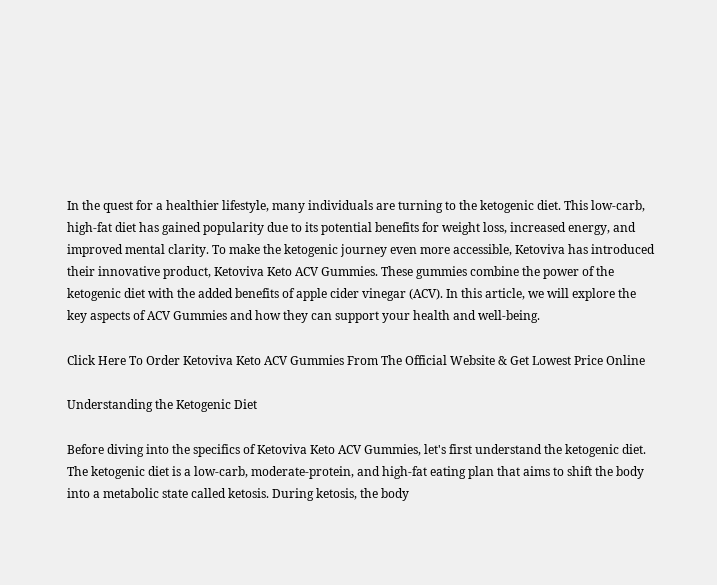In the quest for a healthier lifestyle, many individuals are turning to the ketogenic diet. This low-carb, high-fat diet has gained popularity due to its potential benefits for weight loss, increased energy, and improved mental clarity. To make the ketogenic journey even more accessible, Ketoviva has introduced their innovative product, Ketoviva Keto ACV Gummies. These gummies combine the power of the ketogenic diet with the added benefits of apple cider vinegar (ACV). In this article, we will explore the key aspects of ACV Gummies and how they can support your health and well-being.

Click Here To Order Ketoviva Keto ACV Gummies From The Official Website & Get Lowest Price Online

Understanding the Ketogenic Diet

Before diving into the specifics of Ketoviva Keto ACV Gummies, let's first understand the ketogenic diet. The ketogenic diet is a low-carb, moderate-protein, and high-fat eating plan that aims to shift the body into a metabolic state called ketosis. During ketosis, the body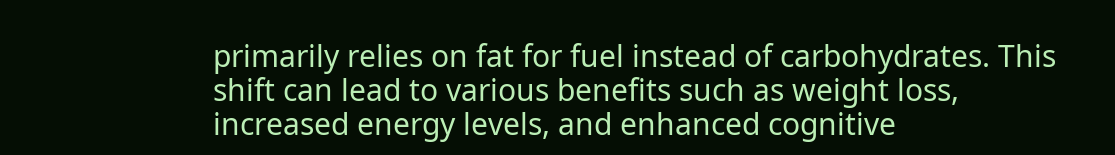primarily relies on fat for fuel instead of carbohydrates. This shift can lead to various benefits such as weight loss, increased energy levels, and enhanced cognitive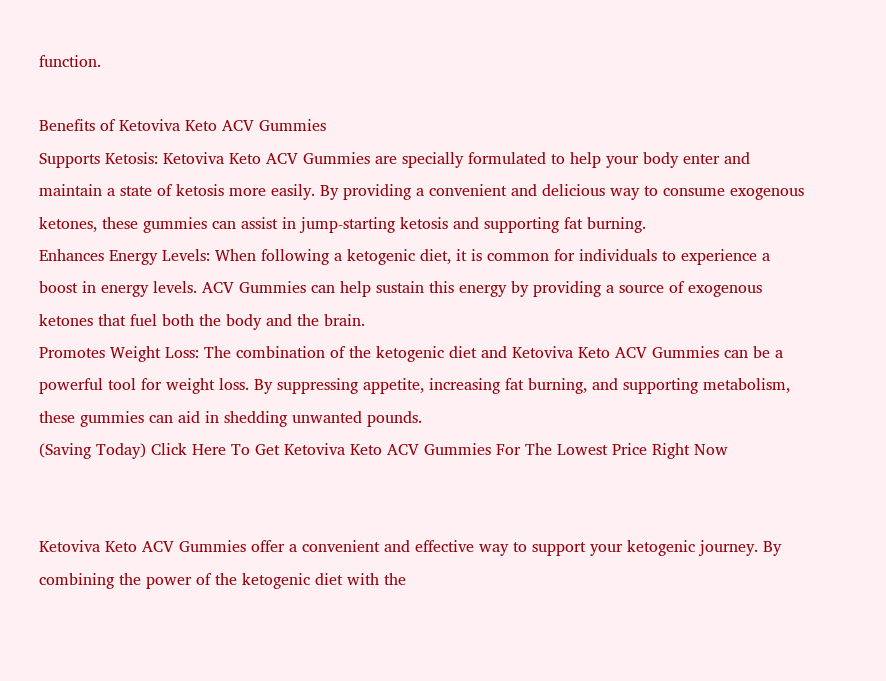function.

Benefits of Ketoviva Keto ACV Gummies
Supports Ketosis: Ketoviva Keto ACV Gummies are specially formulated to help your body enter and maintain a state of ketosis more easily. By providing a convenient and delicious way to consume exogenous ketones, these gummies can assist in jump-starting ketosis and supporting fat burning.
Enhances Energy Levels: When following a ketogenic diet, it is common for individuals to experience a boost in energy levels. ACV Gummies can help sustain this energy by providing a source of exogenous ketones that fuel both the body and the brain.
Promotes Weight Loss: The combination of the ketogenic diet and Ketoviva Keto ACV Gummies can be a powerful tool for weight loss. By suppressing appetite, increasing fat burning, and supporting metabolism, these gummies can aid in shedding unwanted pounds.
(Saving Today) Click Here To Get Ketoviva Keto ACV Gummies For The Lowest Price Right Now


Ketoviva Keto ACV Gummies offer a convenient and effective way to support your ketogenic journey. By combining the power of the ketogenic diet with the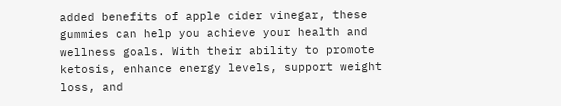added benefits of apple cider vinegar, these gummies can help you achieve your health and wellness goals. With their ability to promote ketosis, enhance energy levels, support weight loss, and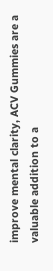improve mental clarity, ACV Gummies are a valuable addition to a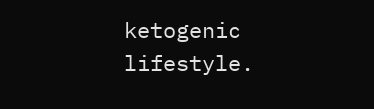ketogenic lifestyle.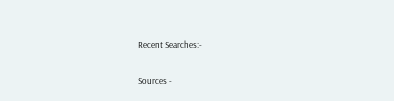Recent Searches:-

Sources -